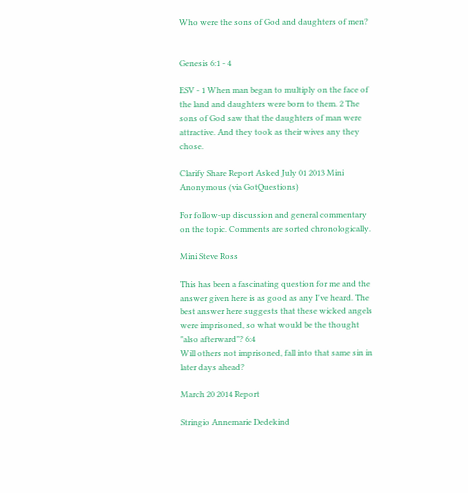Who were the sons of God and daughters of men?


Genesis 6:1 - 4

ESV - 1 When man began to multiply on the face of the land and daughters were born to them. 2 The sons of God saw that the daughters of man were attractive. And they took as their wives any they chose.

Clarify Share Report Asked July 01 2013 Mini Anonymous (via GotQuestions)

For follow-up discussion and general commentary on the topic. Comments are sorted chronologically.

Mini Steve Ross

This has been a fascinating question for me and the answer given here is as good as any I've heard. The best answer here suggests that these wicked angels were imprisoned, so what would be the thought "also afterward"? 6:4
Will others not imprisoned, fall into that same sin in later days ahead?

March 20 2014 Report

Stringio Annemarie Dedekind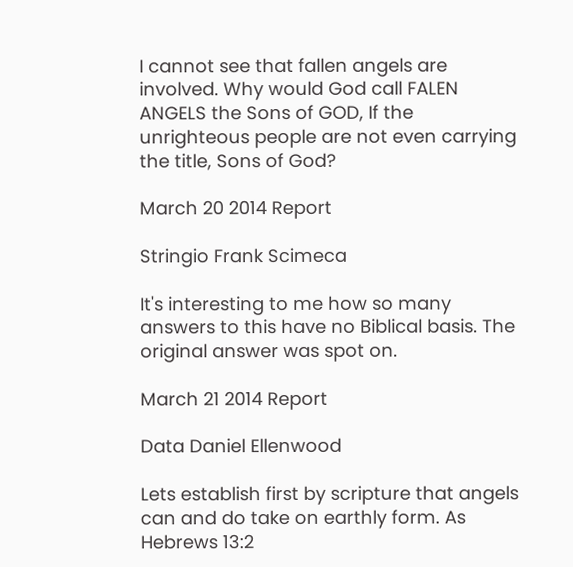I cannot see that fallen angels are involved. Why would God call FALEN ANGELS the Sons of GOD, If the unrighteous people are not even carrying the title, Sons of God?

March 20 2014 Report

Stringio Frank Scimeca

It's interesting to me how so many answers to this have no Biblical basis. The original answer was spot on.

March 21 2014 Report

Data Daniel Ellenwood

Lets establish first by scripture that angels can and do take on earthly form. As Hebrews 13:2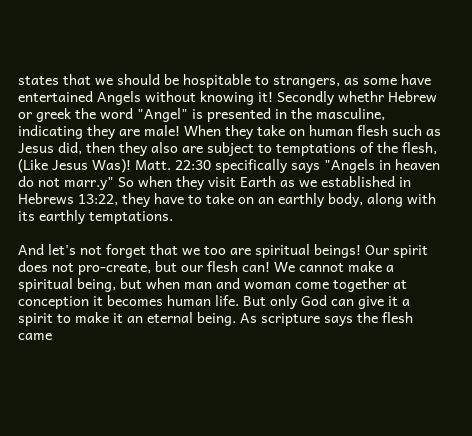states that we should be hospitable to strangers, as some have entertained Angels without knowing it! Secondly whethr Hebrew or greek the word "Angel" is presented in the masculine, indicating they are male! When they take on human flesh such as Jesus did, then they also are subject to temptations of the flesh, (Like Jesus Was)! Matt. 22:30 specifically says "Angels in heaven do not marr.y" So when they visit Earth as we established in Hebrews 13:22, they have to take on an earthly body, along with its earthly temptations.

And let's not forget that we too are spiritual beings! Our spirit does not pro-create, but our flesh can! We cannot make a spiritual being, but when man and woman come together at conception it becomes human life. But only God can give it a spirit to make it an eternal being. As scripture says the flesh came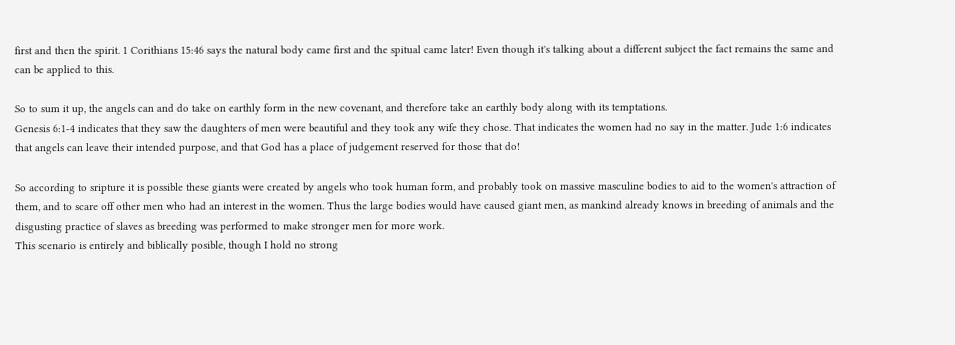first and then the spirit. 1 Corithians 15:46 says the natural body came first and the spitual came later! Even though it's talking about a different subject the fact remains the same and can be applied to this.

So to sum it up, the angels can and do take on earthly form in the new covenant, and therefore take an earthly body along with its temptations.
Genesis 6:1-4 indicates that they saw the daughters of men were beautiful and they took any wife they chose. That indicates the women had no say in the matter. Jude 1:6 indicates that angels can leave their intended purpose, and that God has a place of judgement reserved for those that do!

So according to sripture it is possible these giants were created by angels who took human form, and probably took on massive masculine bodies to aid to the women's attraction of them, and to scare off other men who had an interest in the women. Thus the large bodies would have caused giant men, as mankind already knows in breeding of animals and the disgusting practice of slaves as breeding was performed to make stronger men for more work.
This scenario is entirely and biblically posible, though I hold no strong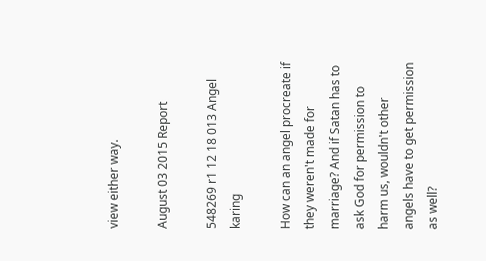view either way.

August 03 2015 Report

548269 r1 12 18 013 Angel karing

How can an angel procreate if they weren't made for marriage? And if Satan has to ask God for permission to harm us, wouldn't other angels have to get permission as well?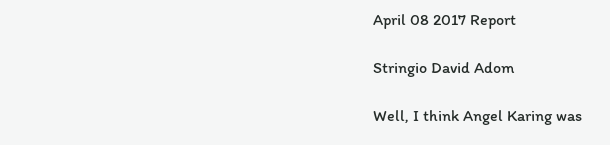April 08 2017 Report

Stringio David Adom

Well, I think Angel Karing was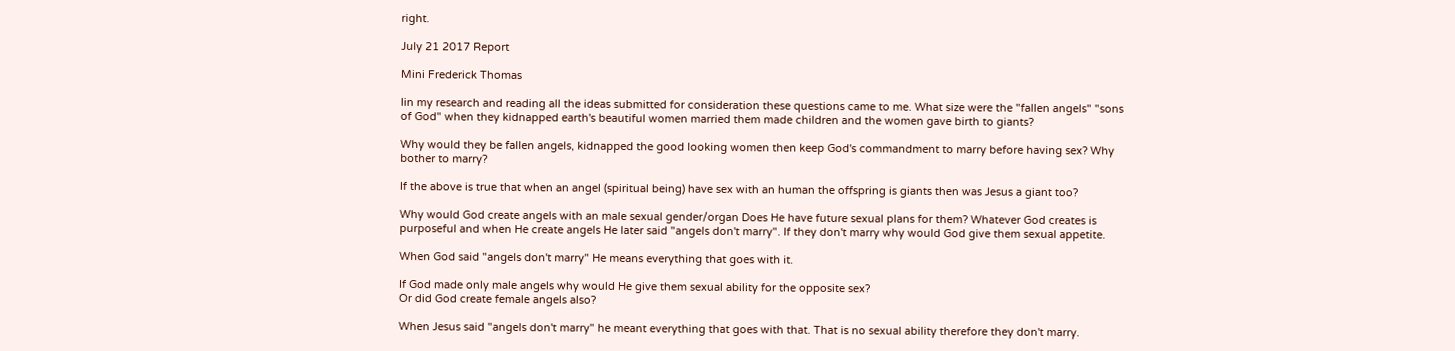right.

July 21 2017 Report

Mini Frederick Thomas

Iin my research and reading all the ideas submitted for consideration these questions came to me. What size were the "fallen angels" "sons of God" when they kidnapped earth's beautiful women married them made children and the women gave birth to giants?

Why would they be fallen angels, kidnapped the good looking women then keep God's commandment to marry before having sex? Why bother to marry?

If the above is true that when an angel (spiritual being) have sex with an human the offspring is giants then was Jesus a giant too?

Why would God create angels with an male sexual gender/organ Does He have future sexual plans for them? Whatever God creates is purposeful and when He create angels He later said "angels don't marry". If they don't marry why would God give them sexual appetite.

When God said "angels don't marry" He means everything that goes with it.

If God made only male angels why would He give them sexual ability for the opposite sex?
Or did God create female angels also?

When Jesus said "angels don't marry" he meant everything that goes with that. That is no sexual ability therefore they don't marry.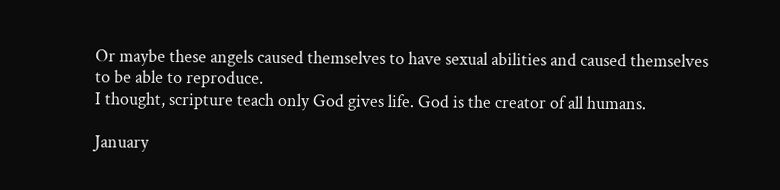Or maybe these angels caused themselves to have sexual abilities and caused themselves to be able to reproduce.
I thought, scripture teach only God gives life. God is the creator of all humans.

January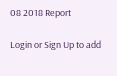08 2018 Report

Login or Sign Up to add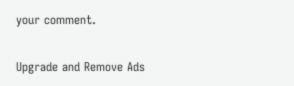your comment.

Upgrade and Remove Ads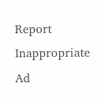Report Inappropriate Ad